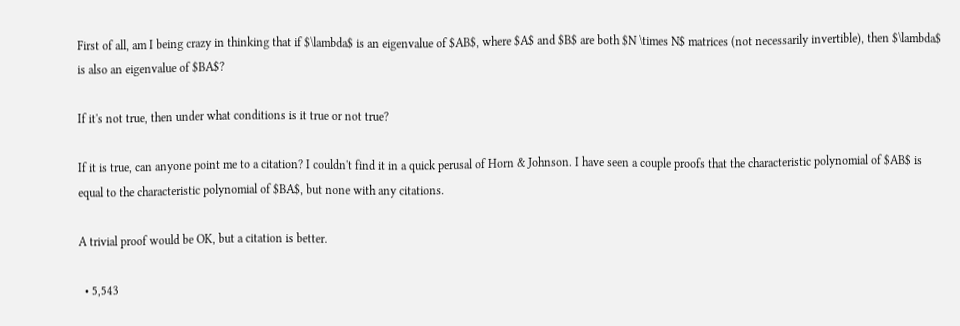First of all, am I being crazy in thinking that if $\lambda$ is an eigenvalue of $AB$, where $A$ and $B$ are both $N \times N$ matrices (not necessarily invertible), then $\lambda$ is also an eigenvalue of $BA$?

If it's not true, then under what conditions is it true or not true?

If it is true, can anyone point me to a citation? I couldn't find it in a quick perusal of Horn & Johnson. I have seen a couple proofs that the characteristic polynomial of $AB$ is equal to the characteristic polynomial of $BA$, but none with any citations.

A trivial proof would be OK, but a citation is better.

  • 5,543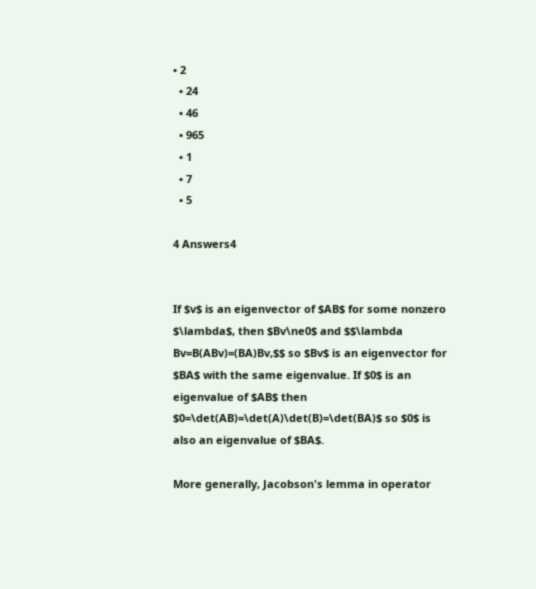• 2
  • 24
  • 46
  • 965
  • 1
  • 7
  • 5

4 Answers4


If $v$ is an eigenvector of $AB$ for some nonzero $\lambda$, then $Bv\ne0$ and $$\lambda Bv=B(ABv)=(BA)Bv,$$ so $Bv$ is an eigenvector for $BA$ with the same eigenvalue. If $0$ is an eigenvalue of $AB$ then $0=\det(AB)=\det(A)\det(B)=\det(BA)$ so $0$ is also an eigenvalue of $BA$.

More generally, Jacobson's lemma in operator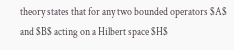theory states that for any two bounded operators $A$ and $B$ acting on a Hilbert space $H$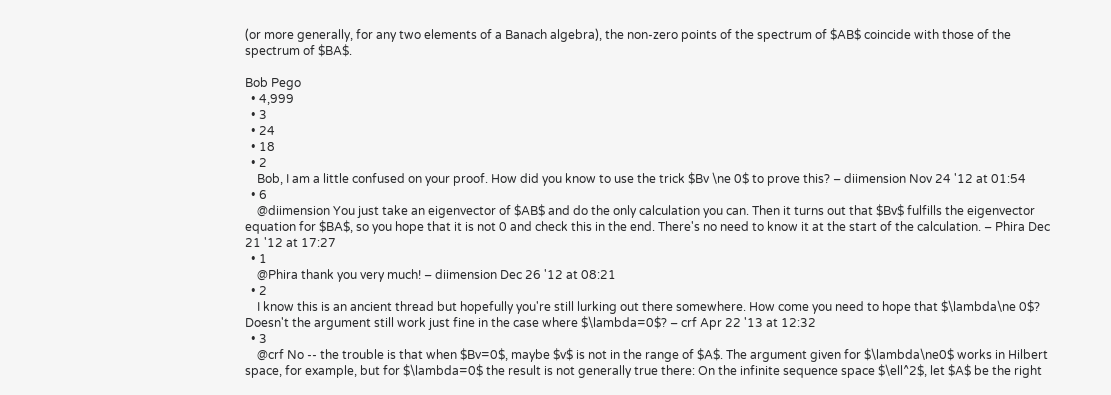(or more generally, for any two elements of a Banach algebra), the non-zero points of the spectrum of $AB$ coincide with those of the spectrum of $BA$.

Bob Pego
  • 4,999
  • 3
  • 24
  • 18
  • 2
    Bob, I am a little confused on your proof. How did you know to use the trick $Bv \ne 0$ to prove this? – diimension Nov 24 '12 at 01:54
  • 6
    @diimension You just take an eigenvector of $AB$ and do the only calculation you can. Then it turns out that $Bv$ fulfills the eigenvector equation for $BA$, so you hope that it is not 0 and check this in the end. There's no need to know it at the start of the calculation. – Phira Dec 21 '12 at 17:27
  • 1
    @Phira thank you very much! – diimension Dec 26 '12 at 08:21
  • 2
    I know this is an ancient thread but hopefully you're still lurking out there somewhere. How come you need to hope that $\lambda\ne 0$? Doesn't the argument still work just fine in the case where $\lambda=0$? – crf Apr 22 '13 at 12:32
  • 3
    @crf No -- the trouble is that when $Bv=0$, maybe $v$ is not in the range of $A$. The argument given for $\lambda\ne0$ works in Hilbert space, for example, but for $\lambda=0$ the result is not generally true there: On the infinite sequence space $\ell^2$, let $A$ be the right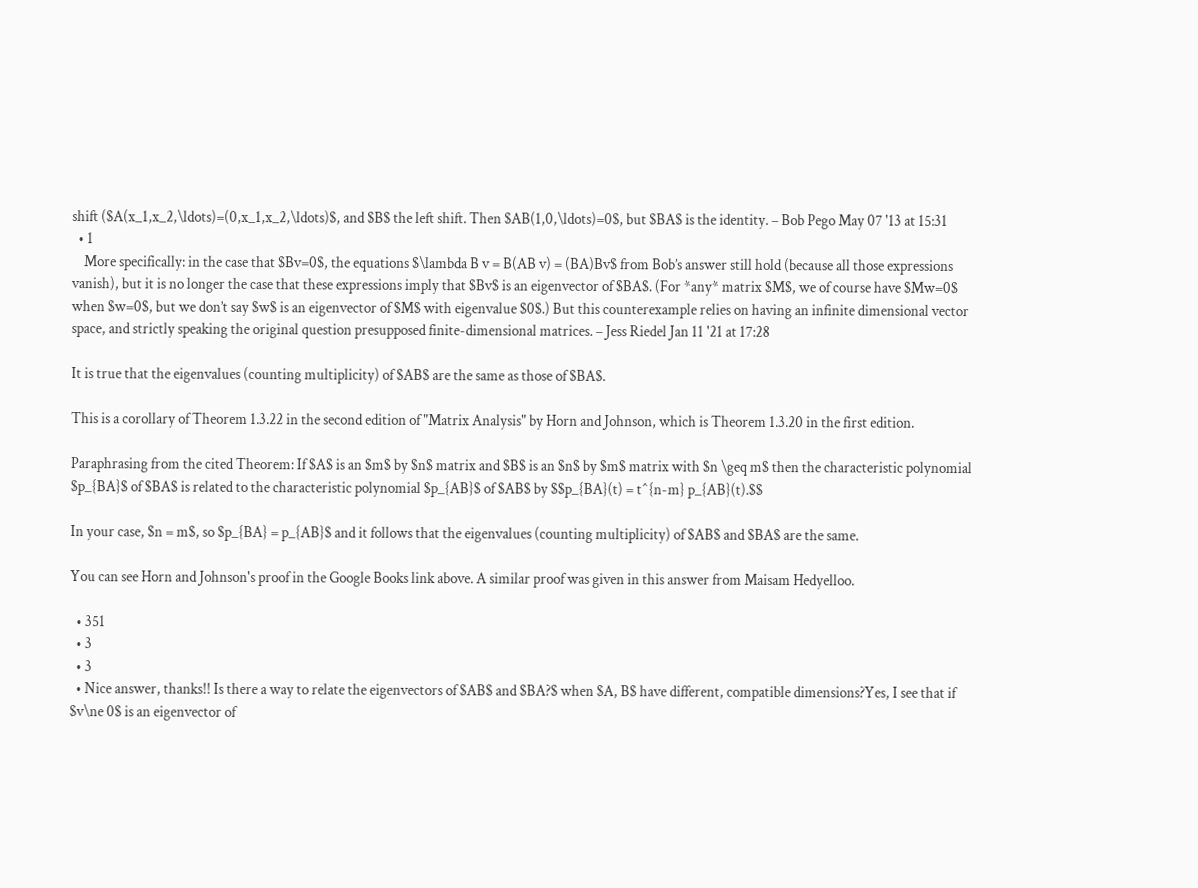shift ($A(x_1,x_2,\ldots)=(0,x_1,x_2,\ldots)$, and $B$ the left shift. Then $AB(1,0,\ldots)=0$, but $BA$ is the identity. – Bob Pego May 07 '13 at 15:31
  • 1
    More specifically: in the case that $Bv=0$, the equations $\lambda B v = B(AB v) = (BA)Bv$ from Bob’s answer still hold (because all those expressions vanish), but it is no longer the case that these expressions imply that $Bv$ is an eigenvector of $BA$. (For *any* matrix $M$, we of course have $Mw=0$ when $w=0$, but we don’t say $w$ is an eigenvector of $M$ with eigenvalue $0$.) But this counterexample relies on having an infinite dimensional vector space, and strictly speaking the original question presupposed finite-dimensional matrices. – Jess Riedel Jan 11 '21 at 17:28

It is true that the eigenvalues (counting multiplicity) of $AB$ are the same as those of $BA$.

This is a corollary of Theorem 1.3.22 in the second edition of "Matrix Analysis" by Horn and Johnson, which is Theorem 1.3.20 in the first edition.

Paraphrasing from the cited Theorem: If $A$ is an $m$ by $n$ matrix and $B$ is an $n$ by $m$ matrix with $n \geq m$ then the characteristic polynomial $p_{BA}$ of $BA$ is related to the characteristic polynomial $p_{AB}$ of $AB$ by $$p_{BA}(t) = t^{n-m} p_{AB}(t).$$

In your case, $n = m$, so $p_{BA} = p_{AB}$ and it follows that the eigenvalues (counting multiplicity) of $AB$ and $BA$ are the same.

You can see Horn and Johnson's proof in the Google Books link above. A similar proof was given in this answer from Maisam Hedyelloo.

  • 351
  • 3
  • 3
  • Nice answer, thanks!! Is there a way to relate the eigenvectors of $AB$ and $BA?$ when $A, B$ have different, compatible dimensions?Yes, I see that if $v\ne 0$ is an eigenvector of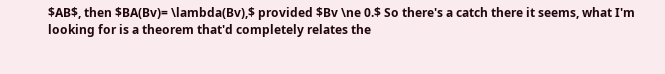$AB$, then $BA(Bv)= \lambda(Bv),$ provided $Bv \ne 0.$ So there's a catch there it seems, what I'm looking for is a theorem that'd completely relates the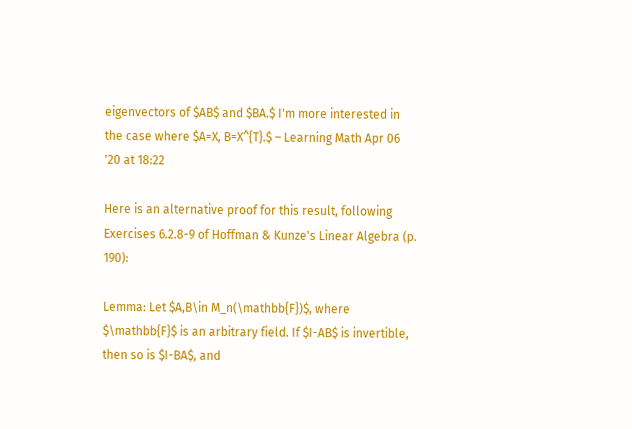eigenvectors of $AB$ and $BA.$ I'm more interested in the case where $A=X, B=X^{T}.$ – Learning Math Apr 06 '20 at 18:22

Here is an alternative proof for this result, following Exercises 6.2.8-9 of Hoffman & Kunze's Linear Algebra (p. 190):

Lemma: Let $A,B\in M_n(\mathbb{F})$, where $\mathbb{F}$ is an arbitrary field. If $I-AB$ is invertible, then so is $I-BA$, and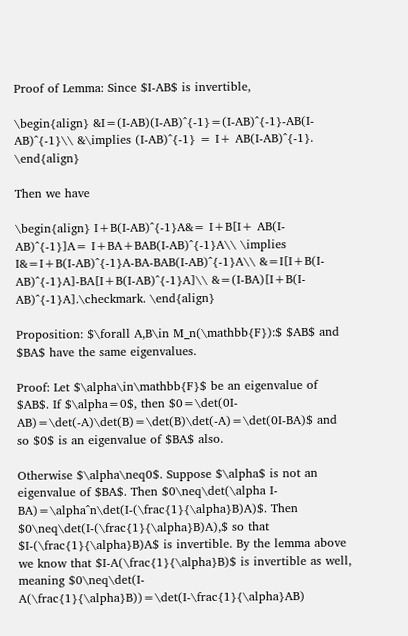Proof of Lemma: Since $I-AB$ is invertible,

\begin{align} &I=(I-AB)(I-AB)^{-1}=(I-AB)^{-1}-AB(I-AB)^{-1}\\ &\implies (I-AB)^{-1} = I+ AB(I-AB)^{-1}. \end{align}

Then we have

\begin{align} I+B(I-AB)^{-1}A&= I+B[I+ AB(I-AB)^{-1}]A= I+BA+BAB(I-AB)^{-1}A\\ \implies I&=I+B(I-AB)^{-1}A-BA-BAB(I-AB)^{-1}A\\ &=I[I+B(I-AB)^{-1}A]-BA[I+B(I-AB)^{-1}A]\\ &=(I-BA)[I+B(I-AB)^{-1}A].\checkmark. \end{align}

Proposition: $\forall A,B\in M_n(\mathbb{F}):$ $AB$ and $BA$ have the same eigenvalues.

Proof: Let $\alpha\in\mathbb{F}$ be an eigenvalue of $AB$. If $\alpha=0$, then $0=\det(0I-AB)=\det(-A)\det(B)=\det(B)\det(-A)=\det(0I-BA)$ and so $0$ is an eigenvalue of $BA$ also.

Otherwise $\alpha\neq0$. Suppose $\alpha$ is not an eigenvalue of $BA$. Then $0\neq\det(\alpha I-BA)=\alpha^n\det(I-(\frac{1}{\alpha}B)A)$. Then $0\neq\det(I-(\frac{1}{\alpha}B)A),$ so that $I-(\frac{1}{\alpha}B)A$ is invertible. By the lemma above we know that $I-A(\frac{1}{\alpha}B)$ is invertible as well, meaning $0\neq\det(I-A(\frac{1}{\alpha}B))=\det(I-\frac{1}{\alpha}AB)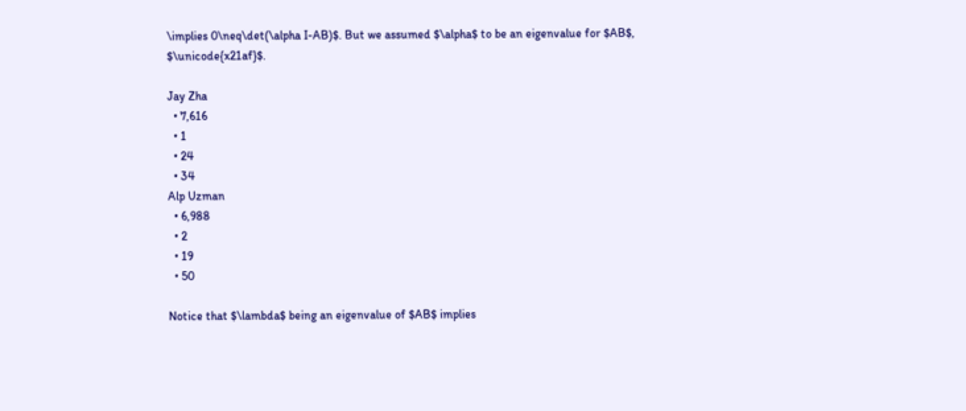\implies 0\neq\det(\alpha I-AB)$. But we assumed $\alpha$ to be an eigenvalue for $AB$, $\unicode{x21af}$.

Jay Zha
  • 7,616
  • 1
  • 24
  • 34
Alp Uzman
  • 6,988
  • 2
  • 19
  • 50

Notice that $\lambda$ being an eigenvalue of $AB$ implies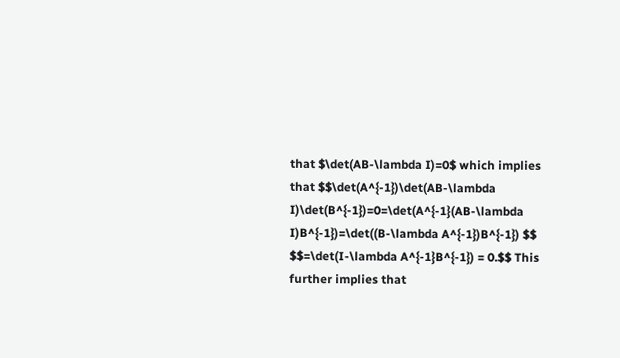that $\det(AB-\lambda I)=0$ which implies that $$\det(A^{-1})\det(AB-\lambda I)\det(B^{-1})=0=\det(A^{-1}(AB-\lambda I)B^{-1})=\det((B-\lambda A^{-1})B^{-1}) $$ $$=\det(I-\lambda A^{-1}B^{-1}) = 0.$$ This further implies that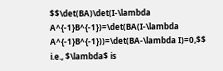$$\det(BA)\det(I-\lambda A^{-1}B^{-1})=\det(BA(I-\lambda A^{-1}B^{-1}))=\det(BA-\lambda I)=0,$$ i.e., $\lambda$ is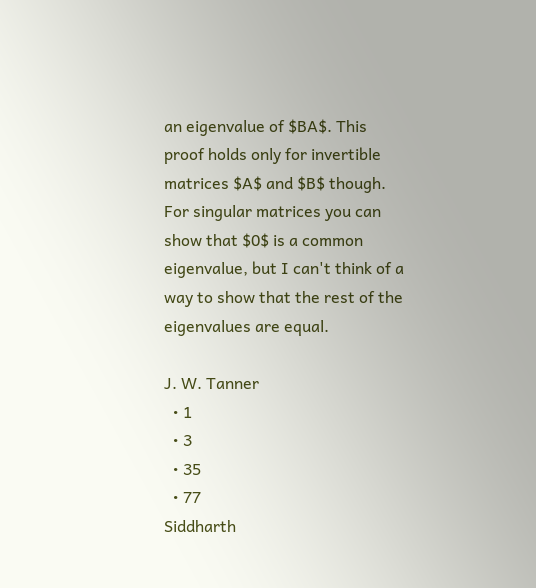an eigenvalue of $BA$. This proof holds only for invertible matrices $A$ and $B$ though. For singular matrices you can show that $0$ is a common eigenvalue, but I can't think of a way to show that the rest of the eigenvalues are equal.

J. W. Tanner
  • 1
  • 3
  • 35
  • 77
Siddharth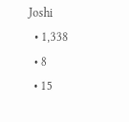Joshi
  • 1,338
  • 8
  • 15